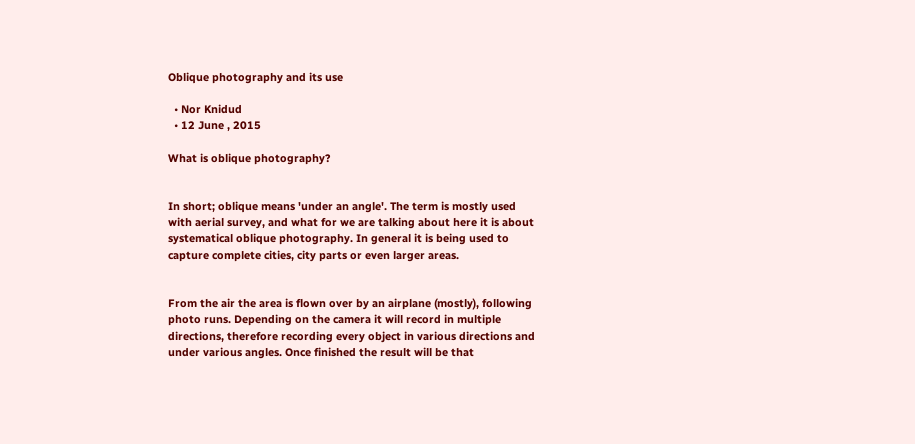Oblique photography and its use

  • Nor Knidud
  • 12 June , 2015

What is oblique photography?


In short; oblique means 'under an angle'. The term is mostly used with aerial survey, and what for we are talking about here it is about systematical oblique photography. In general it is being used to capture complete cities, city parts or even larger areas.


From the air the area is flown over by an airplane (mostly), following photo runs. Depending on the camera it will record in multiple directions, therefore recording every object in various directions and under various angles. Once finished the result will be that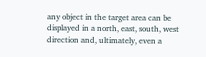any object in the target area can be displayed in a north, east, south, west direction and, ultimately, even a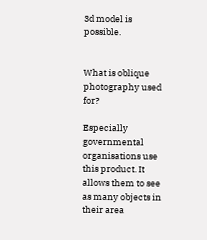3d model is possible.


What is oblique photography used for?

Especially governmental organisations use this product. It allows them to see as many objects in their area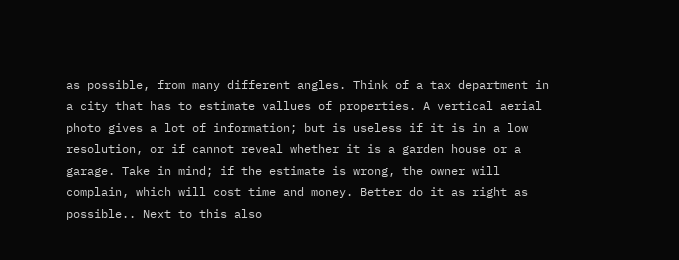as possible, from many different angles. Think of a tax department in a city that has to estimate vallues of properties. A vertical aerial photo gives a lot of information; but is useless if it is in a low resolution, or if cannot reveal whether it is a garden house or a garage. Take in mind; if the estimate is wrong, the owner will complain, which will cost time and money. Better do it as right as possible.. Next to this also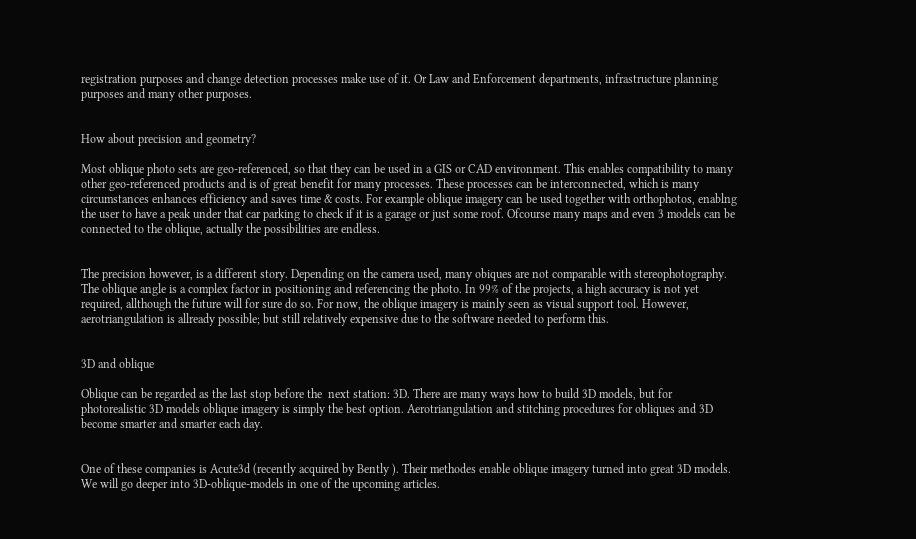registration purposes and change detection processes make use of it. Or Law and Enforcement departments, infrastructure planning purposes and many other purposes.


How about precision and geometry?

Most oblique photo sets are geo-referenced, so that they can be used in a GIS or CAD environment. This enables compatibility to many other geo-referenced products and is of great benefit for many processes. These processes can be interconnected, which is many circumstances enhances efficiency and saves time & costs. For example oblique imagery can be used together with orthophotos, enablng the user to have a peak under that car parking to check if it is a garage or just some roof. Ofcourse many maps and even 3 models can be connected to the oblique, actually the possibilities are endless.


The precision however, is a different story. Depending on the camera used, many obiques are not comparable with stereophotography. The oblique angle is a complex factor in positioning and referencing the photo. In 99% of the projects, a high accuracy is not yet required, allthough the future will for sure do so. For now, the oblique imagery is mainly seen as visual support tool. However, aerotriangulation is allready possible; but still relatively expensive due to the software needed to perform this.


3D and oblique

Oblique can be regarded as the last stop before the  next station: 3D. There are many ways how to build 3D models, but for photorealistic 3D models oblique imagery is simply the best option. Aerotriangulation and stitching procedures for obliques and 3D become smarter and smarter each day.


One of these companies is Acute3d (recently acquired by Bently ). Their methodes enable oblique imagery turned into great 3D models. We will go deeper into 3D-oblique-models in one of the upcoming articles.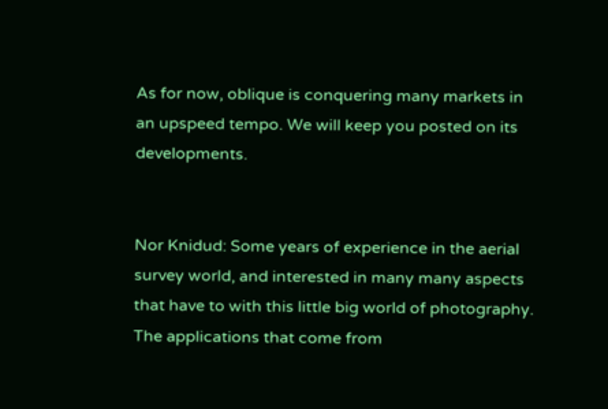As for now, oblique is conquering many markets in an upspeed tempo. We will keep you posted on its developments.


Nor Knidud: Some years of experience in the aerial survey world, and interested in many many aspects that have to with this little big world of photography. The applications that come from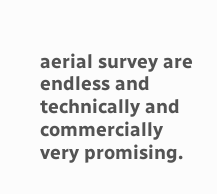aerial survey are endless and technically and commercially very promising.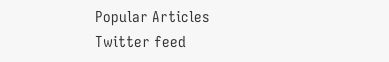Popular Articles
Twitter feed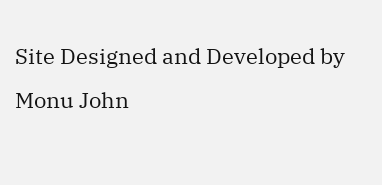Site Designed and Developed by Monu John